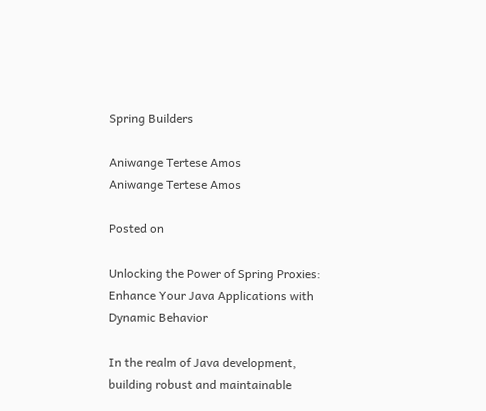Spring Builders

Aniwange Tertese Amos
Aniwange Tertese Amos

Posted on

Unlocking the Power of Spring Proxies: Enhance Your Java Applications with Dynamic Behavior

In the realm of Java development, building robust and maintainable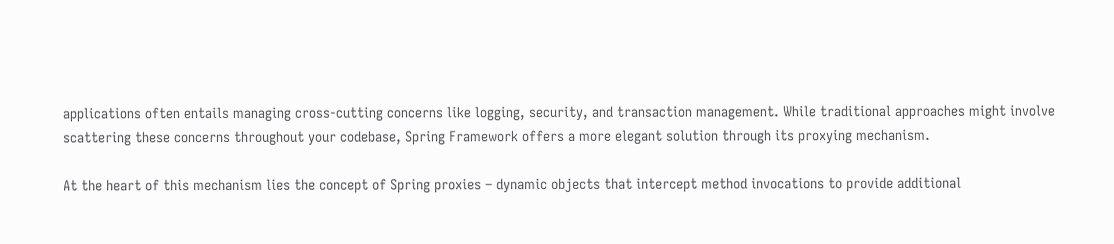applications often entails managing cross-cutting concerns like logging, security, and transaction management. While traditional approaches might involve scattering these concerns throughout your codebase, Spring Framework offers a more elegant solution through its proxying mechanism.

At the heart of this mechanism lies the concept of Spring proxies – dynamic objects that intercept method invocations to provide additional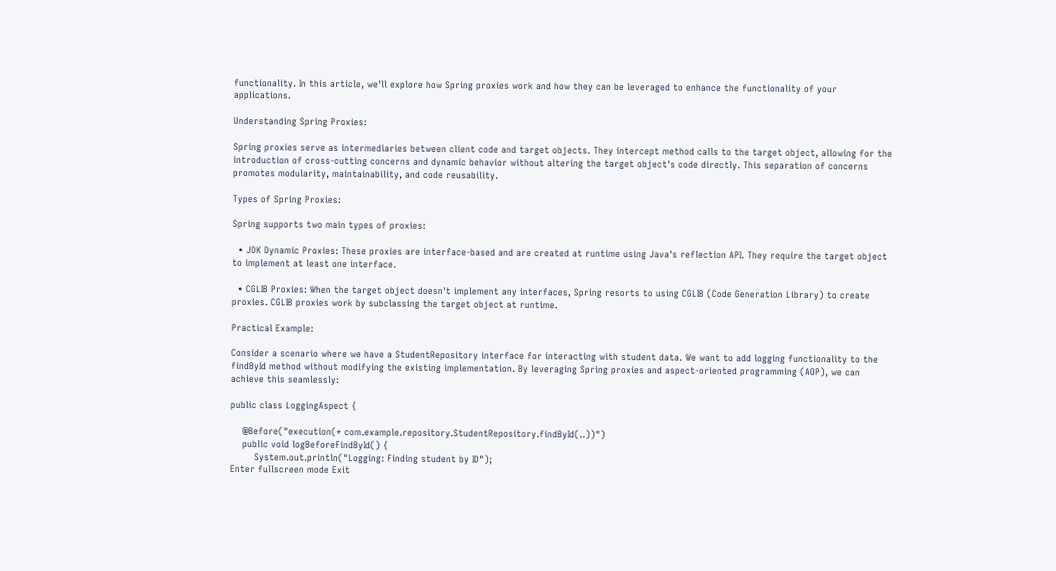functionality. In this article, we'll explore how Spring proxies work and how they can be leveraged to enhance the functionality of your applications.

Understanding Spring Proxies:

Spring proxies serve as intermediaries between client code and target objects. They intercept method calls to the target object, allowing for the introduction of cross-cutting concerns and dynamic behavior without altering the target object's code directly. This separation of concerns promotes modularity, maintainability, and code reusability.

Types of Spring Proxies:

Spring supports two main types of proxies:

  • JDK Dynamic Proxies: These proxies are interface-based and are created at runtime using Java's reflection API. They require the target object to implement at least one interface.

  • CGLIB Proxies: When the target object doesn't implement any interfaces, Spring resorts to using CGLIB (Code Generation Library) to create proxies. CGLIB proxies work by subclassing the target object at runtime.

Practical Example:

Consider a scenario where we have a StudentRepository interface for interacting with student data. We want to add logging functionality to the findById method without modifying the existing implementation. By leveraging Spring proxies and aspect-oriented programming (AOP), we can achieve this seamlessly:

public class LoggingAspect {

    @Before("execution(* com.example.repository.StudentRepository.findById(..))")
    public void logBeforeFindById() {
        System.out.println("Logging: Finding student by ID");
Enter fullscreen mode Exit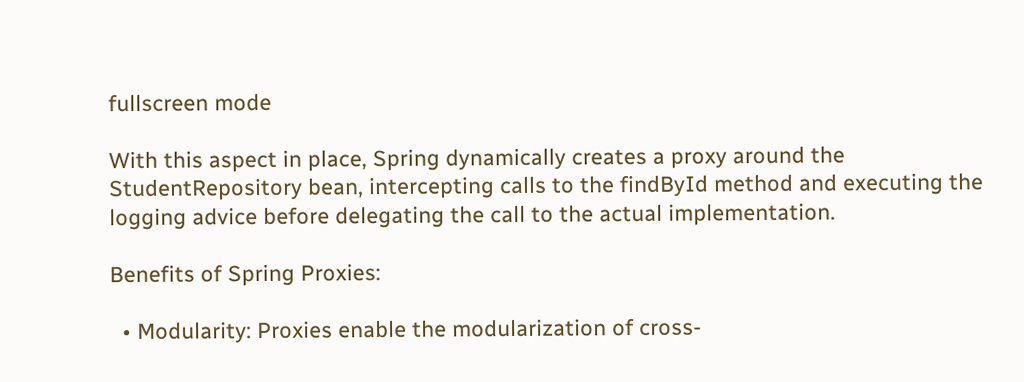fullscreen mode

With this aspect in place, Spring dynamically creates a proxy around the StudentRepository bean, intercepting calls to the findById method and executing the logging advice before delegating the call to the actual implementation.

Benefits of Spring Proxies:

  • Modularity: Proxies enable the modularization of cross-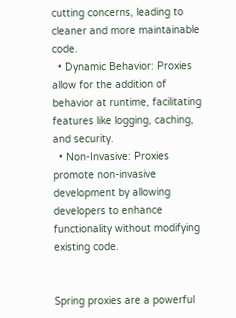cutting concerns, leading to cleaner and more maintainable code.
  • Dynamic Behavior: Proxies allow for the addition of behavior at runtime, facilitating features like logging, caching, and security.
  • Non-Invasive: Proxies promote non-invasive development by allowing developers to enhance functionality without modifying existing code.


Spring proxies are a powerful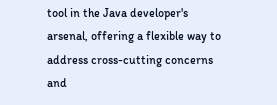tool in the Java developer's arsenal, offering a flexible way to address cross-cutting concerns and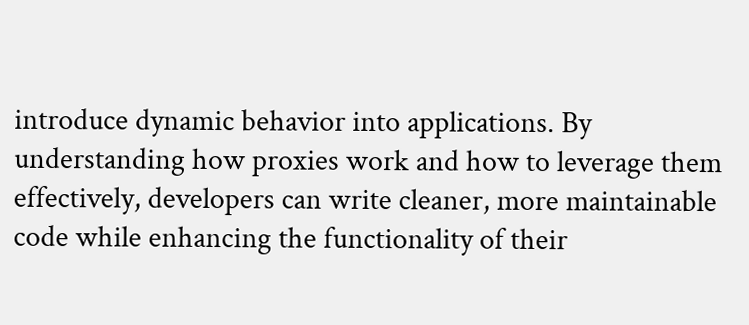introduce dynamic behavior into applications. By understanding how proxies work and how to leverage them effectively, developers can write cleaner, more maintainable code while enhancing the functionality of their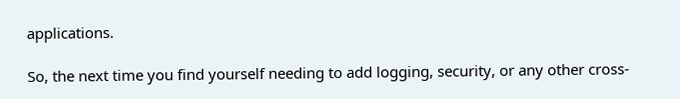applications.

So, the next time you find yourself needing to add logging, security, or any other cross-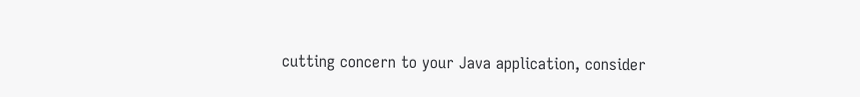cutting concern to your Java application, consider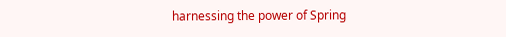harnessing the power of Spring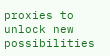proxies to unlock new possibilities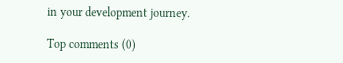in your development journey.

Top comments (0)